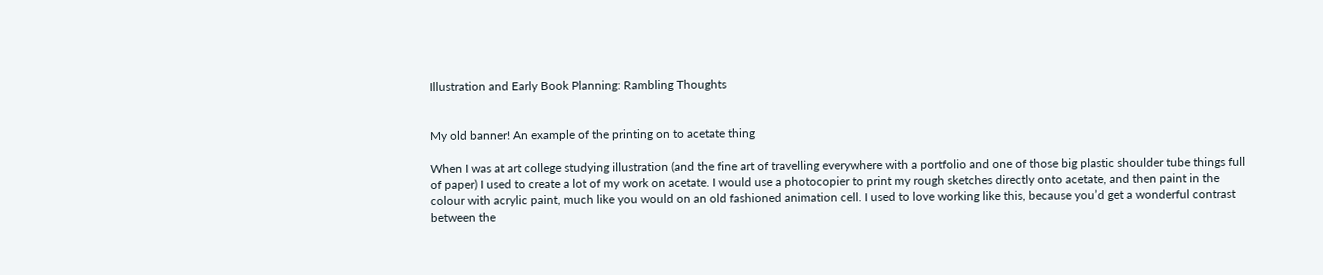Illustration and Early Book Planning: Rambling Thoughts


My old banner! An example of the printing on to acetate thing

When I was at art college studying illustration (and the fine art of travelling everywhere with a portfolio and one of those big plastic shoulder tube things full of paper) I used to create a lot of my work on acetate. I would use a photocopier to print my rough sketches directly onto acetate, and then paint in the colour with acrylic paint, much like you would on an old fashioned animation cell. I used to love working like this, because you’d get a wonderful contrast between the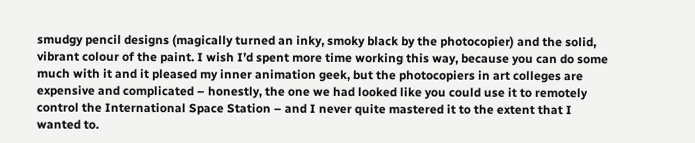smudgy pencil designs (magically turned an inky, smoky black by the photocopier) and the solid, vibrant colour of the paint. I wish I’d spent more time working this way, because you can do some much with it and it pleased my inner animation geek, but the photocopiers in art colleges are expensive and complicated – honestly, the one we had looked like you could use it to remotely control the International Space Station – and I never quite mastered it to the extent that I wanted to.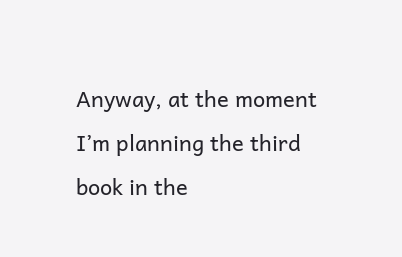Anyway, at the moment I’m planning the third book in the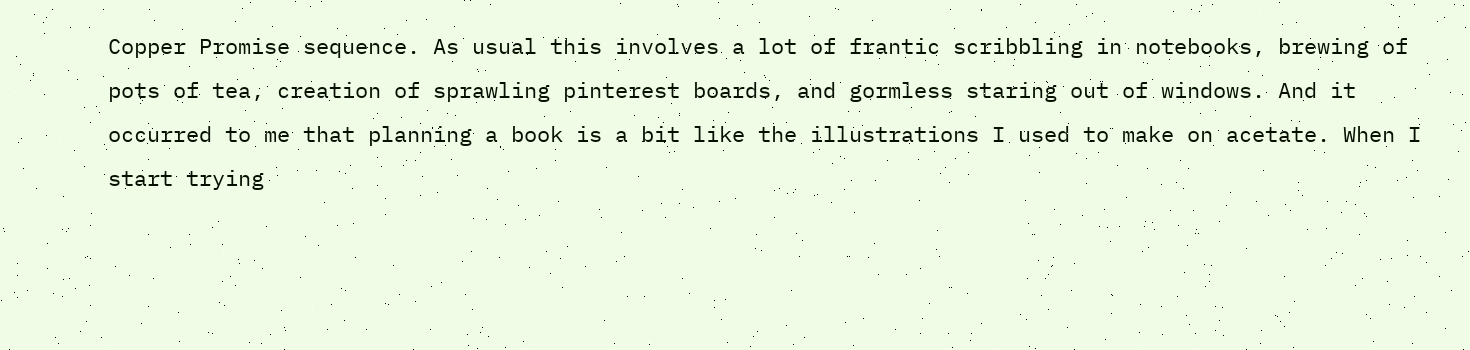Copper Promise sequence. As usual this involves a lot of frantic scribbling in notebooks, brewing of pots of tea, creation of sprawling pinterest boards, and gormless staring out of windows. And it occurred to me that planning a book is a bit like the illustrations I used to make on acetate. When I start trying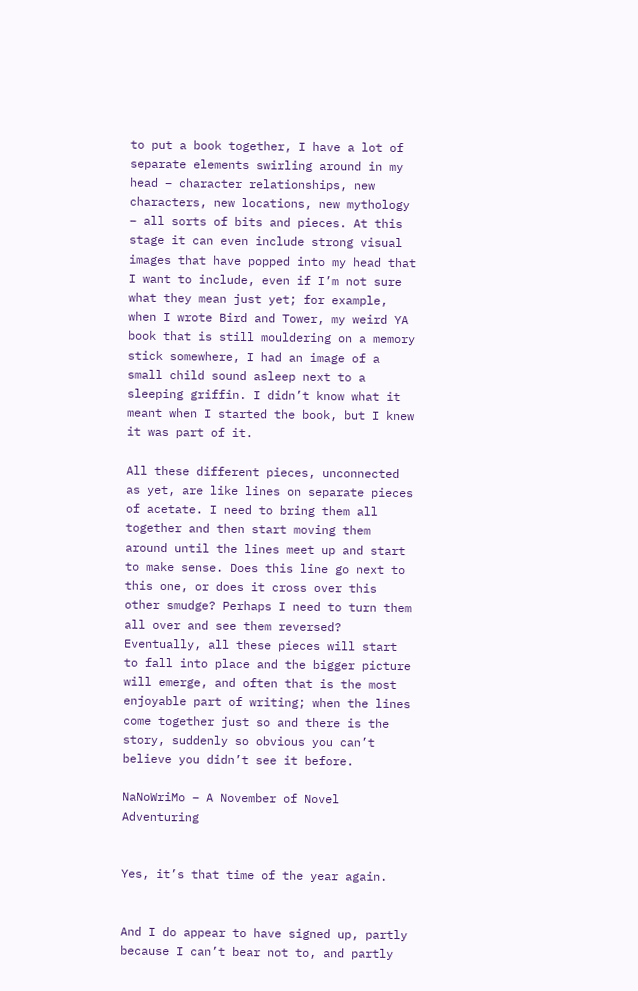to put a book together, I have a lot of separate elements swirling around in my head – character relationships, new characters, new locations, new mythology – all sorts of bits and pieces. At this stage it can even include strong visual images that have popped into my head that I want to include, even if I’m not sure what they mean just yet; for example, when I wrote Bird and Tower, my weird YA book that is still mouldering on a memory stick somewhere, I had an image of a small child sound asleep next to a sleeping griffin. I didn’t know what it meant when I started the book, but I knew it was part of it.

All these different pieces, unconnected as yet, are like lines on separate pieces of acetate. I need to bring them all together and then start moving them around until the lines meet up and start to make sense. Does this line go next to this one, or does it cross over this other smudge? Perhaps I need to turn them all over and see them reversed? Eventually, all these pieces will start to fall into place and the bigger picture will emerge, and often that is the most enjoyable part of writing; when the lines come together just so and there is the story, suddenly so obvious you can’t believe you didn’t see it before.

NaNoWriMo – A November of Novel Adventuring


Yes, it’s that time of the year again.


And I do appear to have signed up, partly because I can’t bear not to, and partly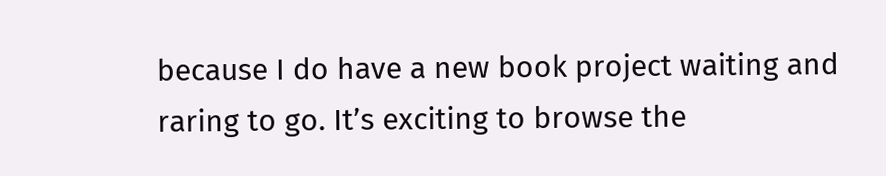because I do have a new book project waiting and raring to go. It’s exciting to browse the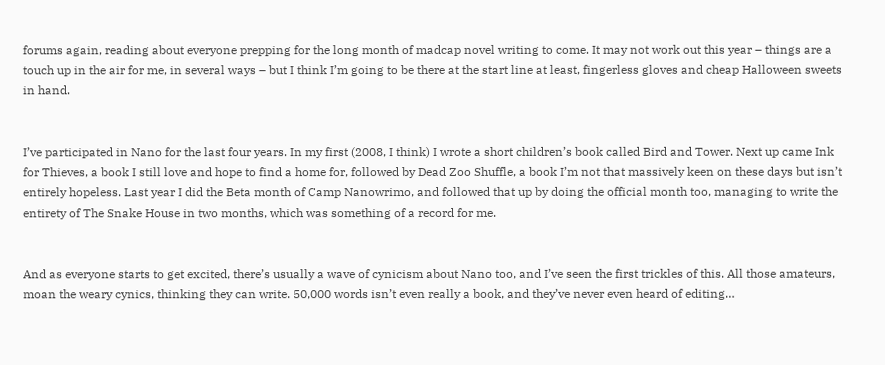forums again, reading about everyone prepping for the long month of madcap novel writing to come. It may not work out this year – things are a touch up in the air for me, in several ways – but I think I’m going to be there at the start line at least, fingerless gloves and cheap Halloween sweets in hand.


I’ve participated in Nano for the last four years. In my first (2008, I think) I wrote a short children’s book called Bird and Tower. Next up came Ink for Thieves, a book I still love and hope to find a home for, followed by Dead Zoo Shuffle, a book I’m not that massively keen on these days but isn’t entirely hopeless. Last year I did the Beta month of Camp Nanowrimo, and followed that up by doing the official month too, managing to write the entirety of The Snake House in two months, which was something of a record for me.


And as everyone starts to get excited, there’s usually a wave of cynicism about Nano too, and I’ve seen the first trickles of this. All those amateurs, moan the weary cynics, thinking they can write. 50,000 words isn’t even really a book, and they’ve never even heard of editing…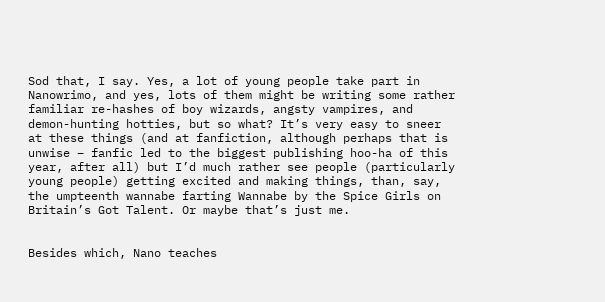Sod that, I say. Yes, a lot of young people take part in Nanowrimo, and yes, lots of them might be writing some rather familiar re-hashes of boy wizards, angsty vampires, and demon-hunting hotties, but so what? It’s very easy to sneer at these things (and at fanfiction, although perhaps that is unwise – fanfic led to the biggest publishing hoo-ha of this year, after all) but I’d much rather see people (particularly young people) getting excited and making things, than, say, the umpteenth wannabe farting Wannabe by the Spice Girls on Britain’s Got Talent. Or maybe that’s just me.


Besides which, Nano teaches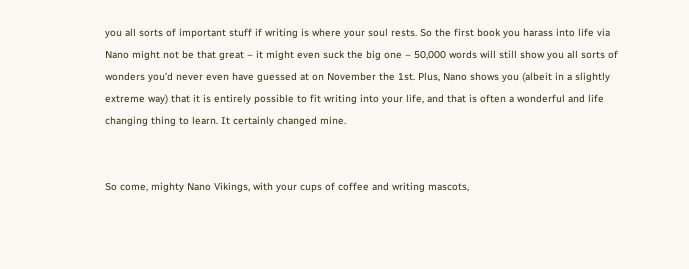you all sorts of important stuff if writing is where your soul rests. So the first book you harass into life via Nano might not be that great – it might even suck the big one – 50,000 words will still show you all sorts of wonders you’d never even have guessed at on November the 1st. Plus, Nano shows you (albeit in a slightly extreme way) that it is entirely possible to fit writing into your life, and that is often a wonderful and life changing thing to learn. It certainly changed mine.


So come, mighty Nano Vikings, with your cups of coffee and writing mascots,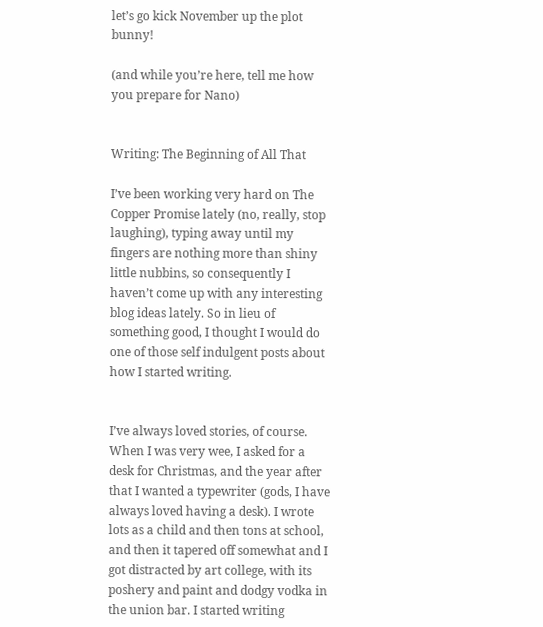let’s go kick November up the plot bunny!

(and while you’re here, tell me how you prepare for Nano)


Writing: The Beginning of All That

I’ve been working very hard on The Copper Promise lately (no, really, stop laughing), typing away until my fingers are nothing more than shiny little nubbins, so consequently I haven’t come up with any interesting blog ideas lately. So in lieu of something good, I thought I would do one of those self indulgent posts about how I started writing.


I’ve always loved stories, of course. When I was very wee, I asked for a desk for Christmas, and the year after that I wanted a typewriter (gods, I have always loved having a desk). I wrote lots as a child and then tons at school, and then it tapered off somewhat and I got distracted by art college, with its poshery and paint and dodgy vodka in the union bar. I started writing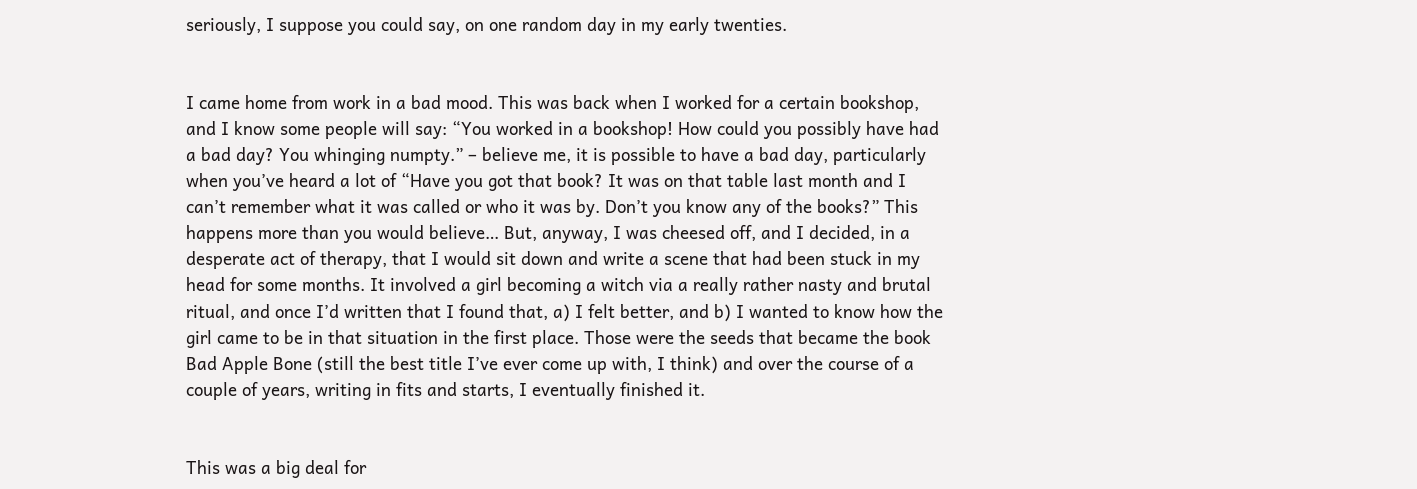seriously, I suppose you could say, on one random day in my early twenties.


I came home from work in a bad mood. This was back when I worked for a certain bookshop, and I know some people will say: “You worked in a bookshop! How could you possibly have had a bad day? You whinging numpty.” – believe me, it is possible to have a bad day, particularly when you’ve heard a lot of “Have you got that book? It was on that table last month and I can’t remember what it was called or who it was by. Don’t you know any of the books?” This happens more than you would believe… But, anyway, I was cheesed off, and I decided, in a desperate act of therapy, that I would sit down and write a scene that had been stuck in my head for some months. It involved a girl becoming a witch via a really rather nasty and brutal ritual, and once I’d written that I found that, a) I felt better, and b) I wanted to know how the girl came to be in that situation in the first place. Those were the seeds that became the book Bad Apple Bone (still the best title I’ve ever come up with, I think) and over the course of a couple of years, writing in fits and starts, I eventually finished it.


This was a big deal for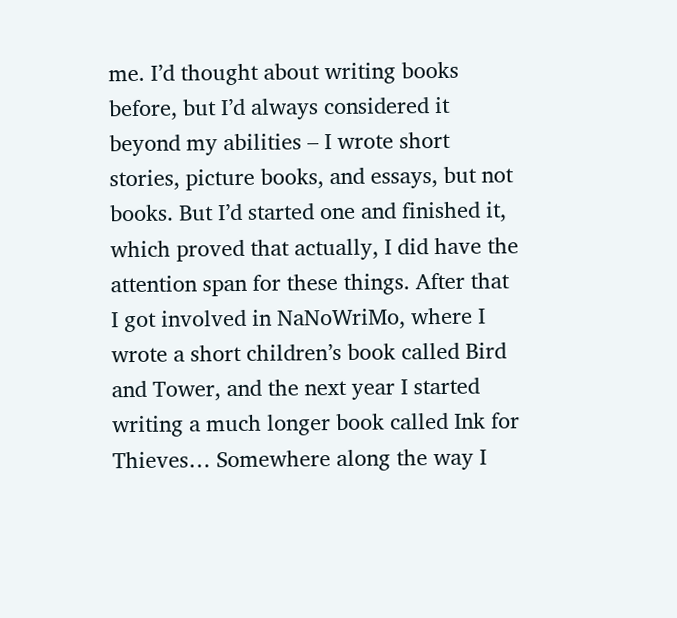me. I’d thought about writing books before, but I’d always considered it beyond my abilities – I wrote short stories, picture books, and essays, but not books. But I’d started one and finished it, which proved that actually, I did have the attention span for these things. After that I got involved in NaNoWriMo, where I wrote a short children’s book called Bird and Tower, and the next year I started writing a much longer book called Ink for Thieves… Somewhere along the way I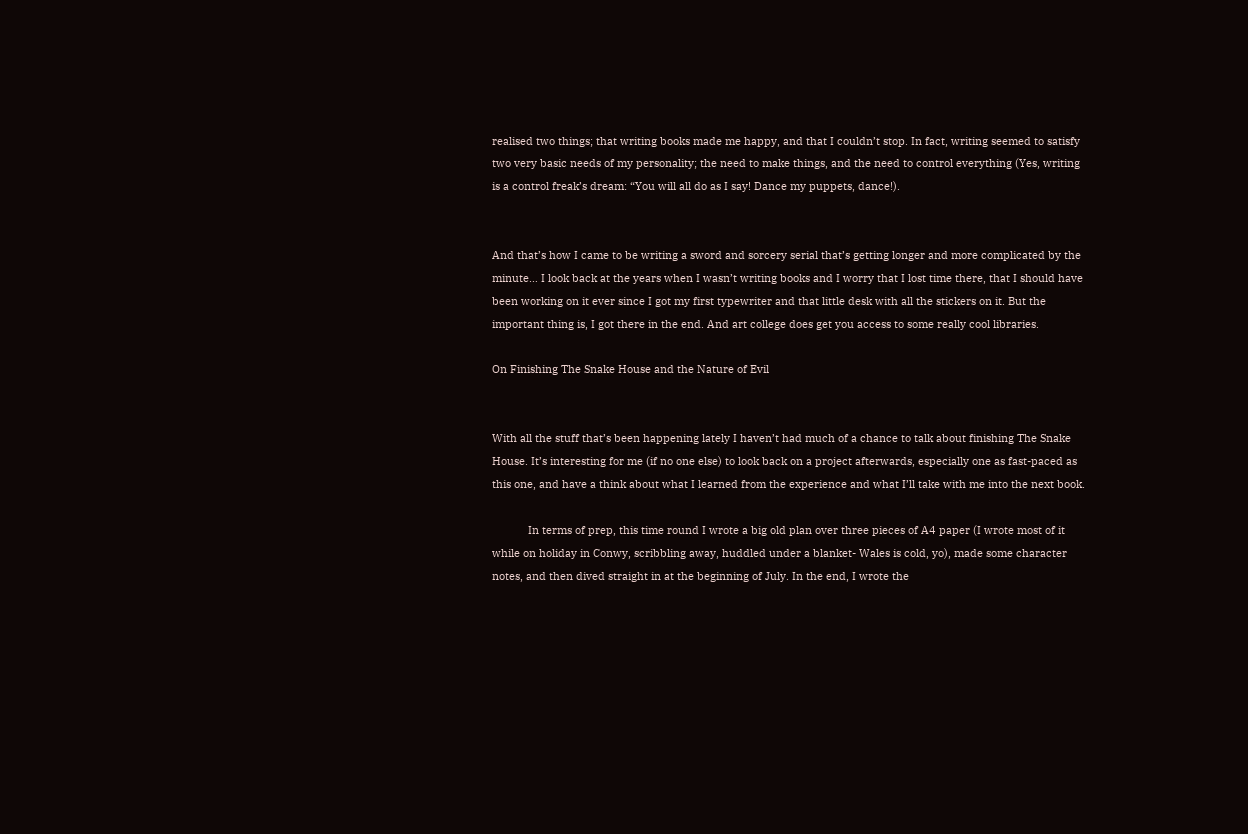realised two things; that writing books made me happy, and that I couldn’t stop. In fact, writing seemed to satisfy two very basic needs of my personality; the need to make things, and the need to control everything (Yes, writing is a control freak’s dream: “You will all do as I say! Dance my puppets, dance!).


And that’s how I came to be writing a sword and sorcery serial that’s getting longer and more complicated by the minute… I look back at the years when I wasn’t writing books and I worry that I lost time there, that I should have been working on it ever since I got my first typewriter and that little desk with all the stickers on it. But the important thing is, I got there in the end. And art college does get you access to some really cool libraries.

On Finishing The Snake House and the Nature of Evil


With all the stuff that’s been happening lately I haven’t had much of a chance to talk about finishing The Snake House. It’s interesting for me (if no one else) to look back on a project afterwards, especially one as fast-paced as this one, and have a think about what I learned from the experience and what I’ll take with me into the next book.

            In terms of prep, this time round I wrote a big old plan over three pieces of A4 paper (I wrote most of it while on holiday in Conwy, scribbling away, huddled under a blanket- Wales is cold, yo), made some character notes, and then dived straight in at the beginning of July. In the end, I wrote the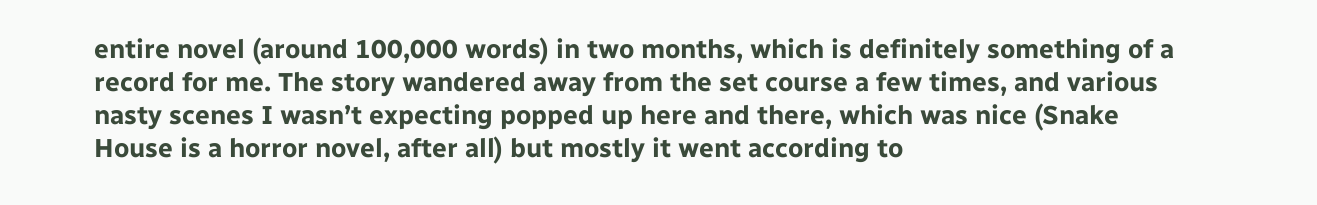entire novel (around 100,000 words) in two months, which is definitely something of a record for me. The story wandered away from the set course a few times, and various nasty scenes I wasn’t expecting popped up here and there, which was nice (Snake House is a horror novel, after all) but mostly it went according to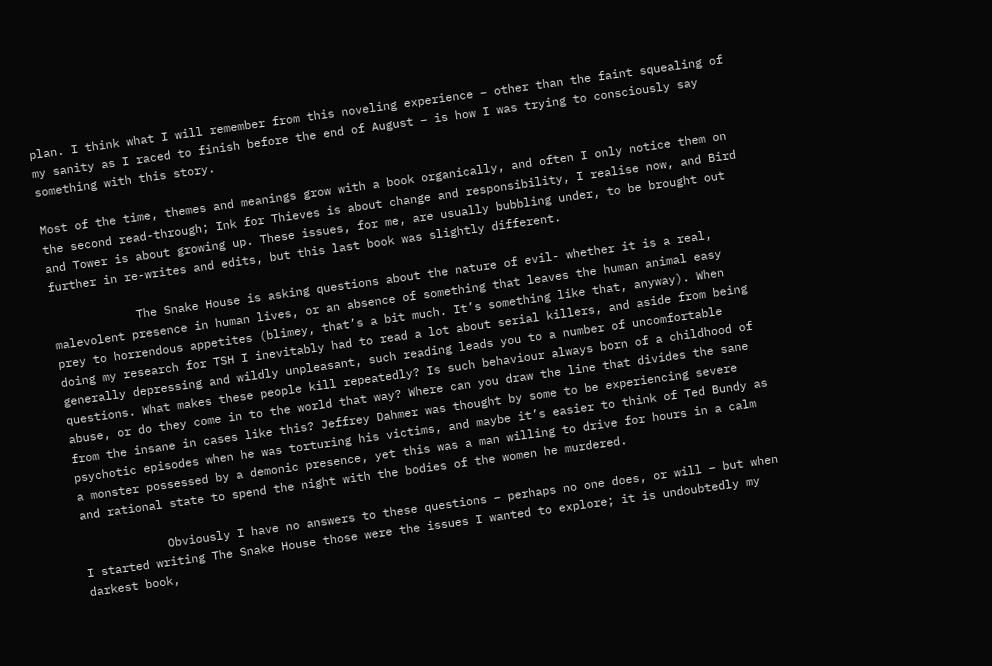plan. I think what I will remember from this noveling experience – other than the faint squealing of my sanity as I raced to finish before the end of August – is how I was trying to consciously say something with this story.

Most of the time, themes and meanings grow with a book organically, and often I only notice them on the second read-through; Ink for Thieves is about change and responsibility, I realise now, and Bird and Tower is about growing up. These issues, for me, are usually bubbling under, to be brought out further in re-writes and edits, but this last book was slightly different.

            The Snake House is asking questions about the nature of evil- whether it is a real, malevolent presence in human lives, or an absence of something that leaves the human animal easy prey to horrendous appetites (blimey, that’s a bit much. It’s something like that, anyway). When doing my research for TSH I inevitably had to read a lot about serial killers, and aside from being generally depressing and wildly unpleasant, such reading leads you to a number of uncomfortable questions. What makes these people kill repeatedly? Is such behaviour always born of a childhood of abuse, or do they come in to the world that way? Where can you draw the line that divides the sane from the insane in cases like this? Jeffrey Dahmer was thought by some to be experiencing severe psychotic episodes when he was torturing his victims, and maybe it’s easier to think of Ted Bundy as a monster possessed by a demonic presence, yet this was a man willing to drive for hours in a calm and rational state to spend the night with the bodies of the women he murdered.

            Obviously I have no answers to these questions – perhaps no one does, or will – but when I started writing The Snake House those were the issues I wanted to explore; it is undoubtedly my darkest book,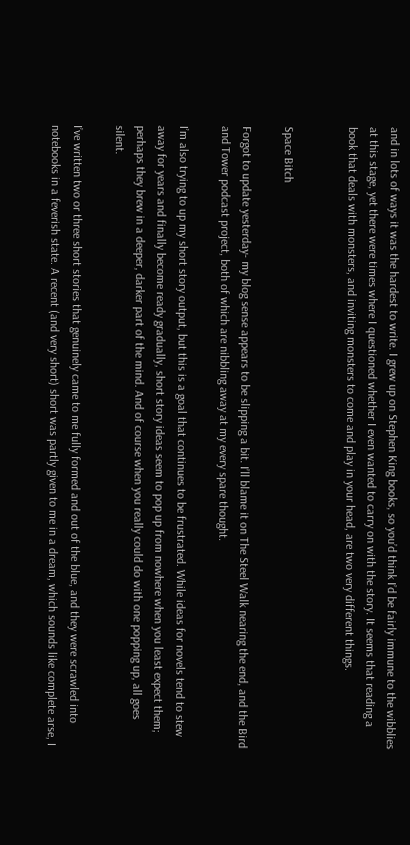and in lots of ways it was the hardest to write. I grew up on Stephen King books, so you’d think I’d be fairly immune to the wibblies at this stage, yet there were times where I questioned whether I even wanted to carry on with the story. It seems that reading a book that deals with monsters, and inviting monsters to come and play in your head, are two very different things.


Space Bitch

Forgot to update yesterday- my blog sense appears to be slipping a bit. I’ll blame it on The Steel Walk nearing the end, and the Bird and Tower podcast project, both of which are nibbling away at my every spare thought.

I’m also trying to up my short story output, but this is a goal that continues to be frustrated. While ideas for novels tend to stew away for years and finally become ready gradually, short story ideas seem to pop up from nowhere when you least expect them; perhaps they brew in a deeper, darker part of the mind. And of course when you really could do with one popping up, all goes silent.

I’ve written two or three short stories that genuinely came to me fully formed and out of the blue, and they were scrawled into notebooks in a feverish state. A recent (and very short) short was partly given to me in a dream, which sounds like complete arse, I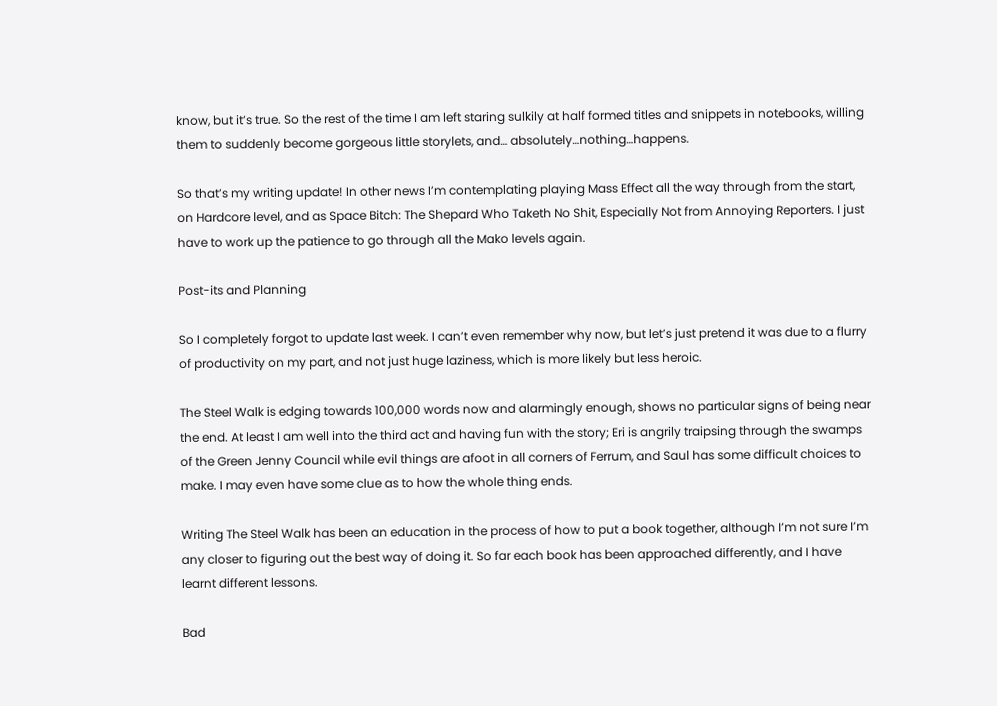know, but it’s true. So the rest of the time I am left staring sulkily at half formed titles and snippets in notebooks, willing them to suddenly become gorgeous little storylets, and… absolutely…nothing…happens.

So that’s my writing update! In other news I’m contemplating playing Mass Effect all the way through from the start, on Hardcore level, and as Space Bitch: The Shepard Who Taketh No Shit, Especially Not from Annoying Reporters. I just have to work up the patience to go through all the Mako levels again.

Post-its and Planning

So I completely forgot to update last week. I can’t even remember why now, but let’s just pretend it was due to a flurry of productivity on my part, and not just huge laziness, which is more likely but less heroic.

The Steel Walk is edging towards 100,000 words now and alarmingly enough, shows no particular signs of being near the end. At least I am well into the third act and having fun with the story; Eri is angrily traipsing through the swamps of the Green Jenny Council while evil things are afoot in all corners of Ferrum, and Saul has some difficult choices to make. I may even have some clue as to how the whole thing ends.

Writing The Steel Walk has been an education in the process of how to put a book together, although I’m not sure I’m any closer to figuring out the best way of doing it. So far each book has been approached differently, and I have learnt different lessons.

Bad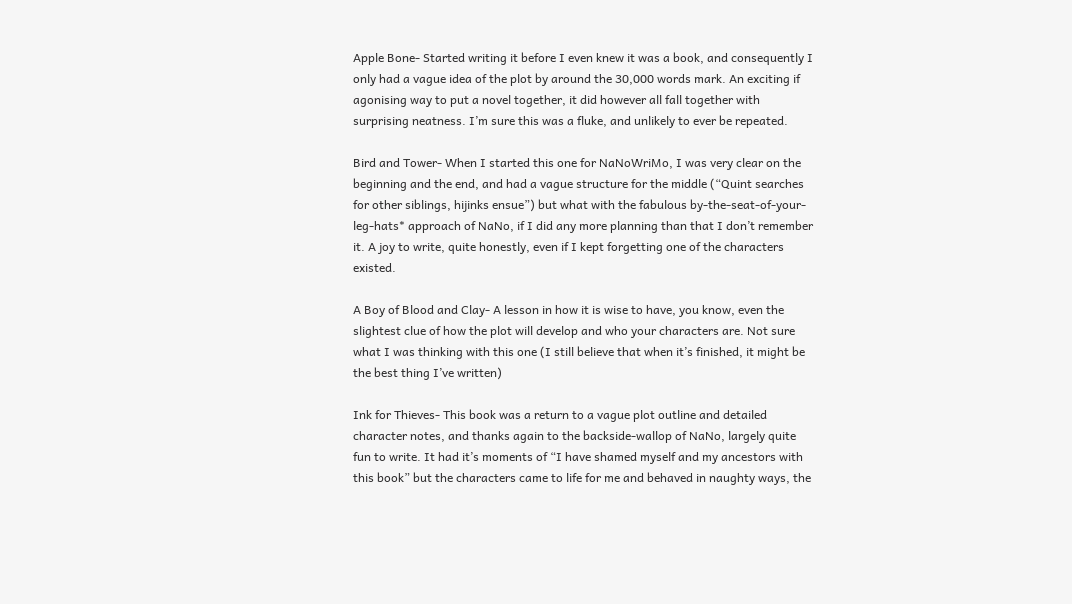Apple Bone- Started writing it before I even knew it was a book, and consequently I only had a vague idea of the plot by around the 30,000 words mark. An exciting if agonising way to put a novel together, it did however all fall together with surprising neatness. I’m sure this was a fluke, and unlikely to ever be repeated.

Bird and Tower- When I started this one for NaNoWriMo, I was very clear on the beginning and the end, and had a vague structure for the middle (“Quint searches for other siblings, hijinks ensue”) but what with the fabulous by-the-seat-of-your-leg-hats* approach of NaNo, if I did any more planning than that I don’t remember it. A joy to write, quite honestly, even if I kept forgetting one of the characters existed.

A Boy of Blood and Clay- A lesson in how it is wise to have, you know, even the slightest clue of how the plot will develop and who your characters are. Not sure what I was thinking with this one (I still believe that when it’s finished, it might be the best thing I’ve written)

Ink for Thieves- This book was a return to a vague plot outline and detailed character notes, and thanks again to the backside-wallop of NaNo, largely quite fun to write. It had it’s moments of “I have shamed myself and my ancestors with this book” but the characters came to life for me and behaved in naughty ways, the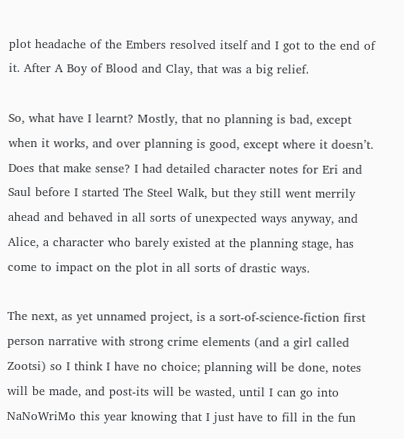plot headache of the Embers resolved itself and I got to the end of it. After A Boy of Blood and Clay, that was a big relief.

So, what have I learnt? Mostly, that no planning is bad, except when it works, and over planning is good, except where it doesn’t. Does that make sense? I had detailed character notes for Eri and Saul before I started The Steel Walk, but they still went merrily ahead and behaved in all sorts of unexpected ways anyway, and Alice, a character who barely existed at the planning stage, has come to impact on the plot in all sorts of drastic ways.

The next, as yet unnamed project, is a sort-of-science-fiction first person narrative with strong crime elements (and a girl called Zootsi) so I think I have no choice; planning will be done, notes will be made, and post-its will be wasted, until I can go into NaNoWriMo this year knowing that I just have to fill in the fun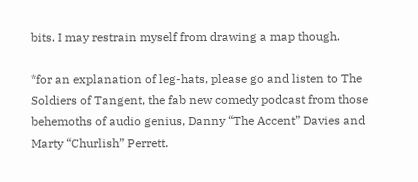bits. I may restrain myself from drawing a map though.

*for an explanation of leg-hats, please go and listen to The Soldiers of Tangent, the fab new comedy podcast from those behemoths of audio genius, Danny “The Accent” Davies and Marty “Churlish” Perrett.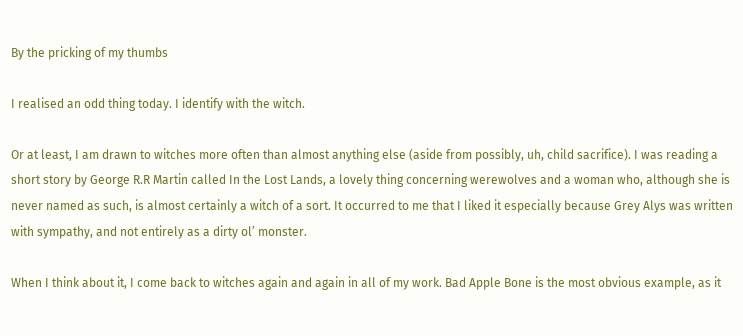By the pricking of my thumbs

I realised an odd thing today. I identify with the witch.

Or at least, I am drawn to witches more often than almost anything else (aside from possibly, uh, child sacrifice). I was reading a short story by George R.R Martin called In the Lost Lands, a lovely thing concerning werewolves and a woman who, although she is never named as such, is almost certainly a witch of a sort. It occurred to me that I liked it especially because Grey Alys was written with sympathy, and not entirely as a dirty ol’ monster.

When I think about it, I come back to witches again and again in all of my work. Bad Apple Bone is the most obvious example, as it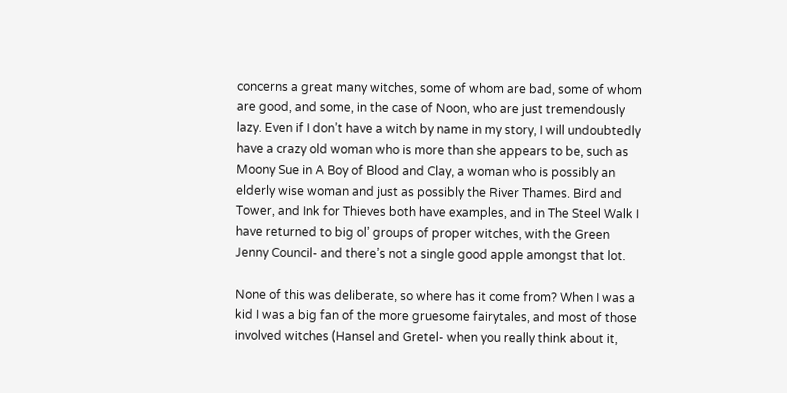concerns a great many witches, some of whom are bad, some of whom are good, and some, in the case of Noon, who are just tremendously lazy. Even if I don’t have a witch by name in my story, I will undoubtedly have a crazy old woman who is more than she appears to be, such as Moony Sue in A Boy of Blood and Clay, a woman who is possibly an elderly wise woman and just as possibly the River Thames. Bird and Tower, and Ink for Thieves both have examples, and in The Steel Walk I have returned to big ol’ groups of proper witches, with the Green Jenny Council- and there’s not a single good apple amongst that lot.

None of this was deliberate, so where has it come from? When I was a kid I was a big fan of the more gruesome fairytales, and most of those involved witches (Hansel and Gretel- when you really think about it,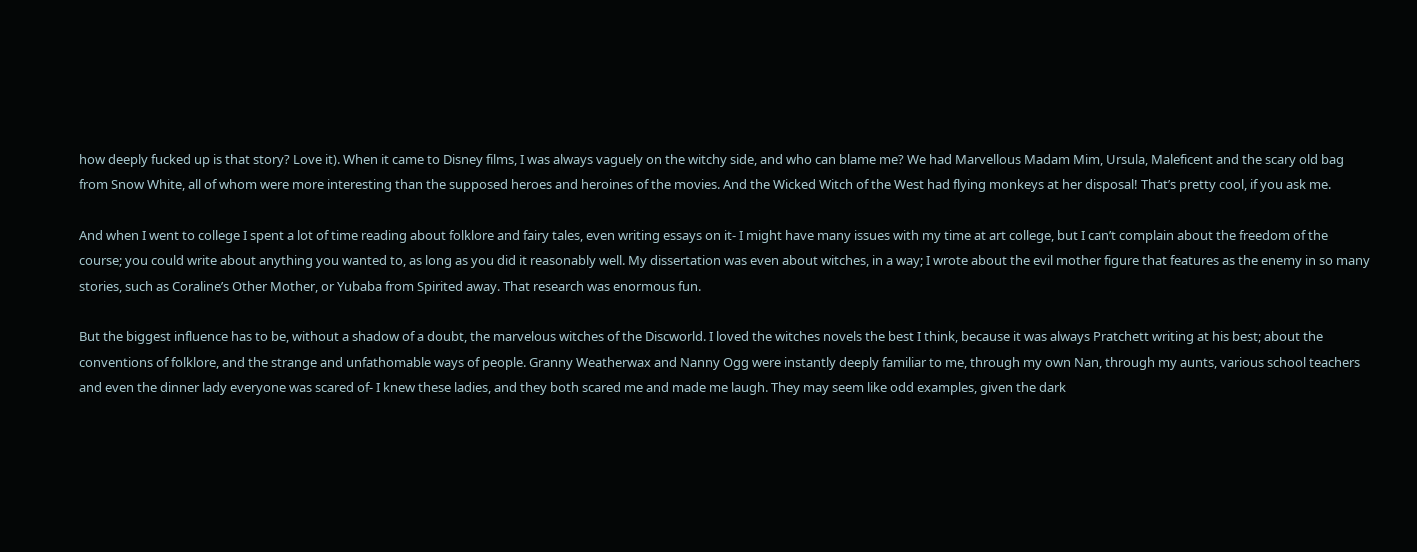how deeply fucked up is that story? Love it). When it came to Disney films, I was always vaguely on the witchy side, and who can blame me? We had Marvellous Madam Mim, Ursula, Maleficent and the scary old bag from Snow White, all of whom were more interesting than the supposed heroes and heroines of the movies. And the Wicked Witch of the West had flying monkeys at her disposal! That’s pretty cool, if you ask me.

And when I went to college I spent a lot of time reading about folklore and fairy tales, even writing essays on it- I might have many issues with my time at art college, but I can’t complain about the freedom of the course; you could write about anything you wanted to, as long as you did it reasonably well. My dissertation was even about witches, in a way; I wrote about the evil mother figure that features as the enemy in so many stories, such as Coraline’s Other Mother, or Yubaba from Spirited away. That research was enormous fun.

But the biggest influence has to be, without a shadow of a doubt, the marvelous witches of the Discworld. I loved the witches novels the best I think, because it was always Pratchett writing at his best; about the conventions of folklore, and the strange and unfathomable ways of people. Granny Weatherwax and Nanny Ogg were instantly deeply familiar to me, through my own Nan, through my aunts, various school teachers and even the dinner lady everyone was scared of- I knew these ladies, and they both scared me and made me laugh. They may seem like odd examples, given the dark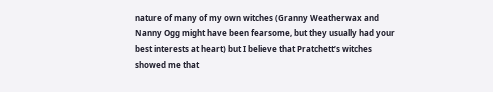nature of many of my own witches (Granny Weatherwax and Nanny Ogg might have been fearsome, but they usually had your best interests at heart) but I believe that Pratchett’s witches showed me that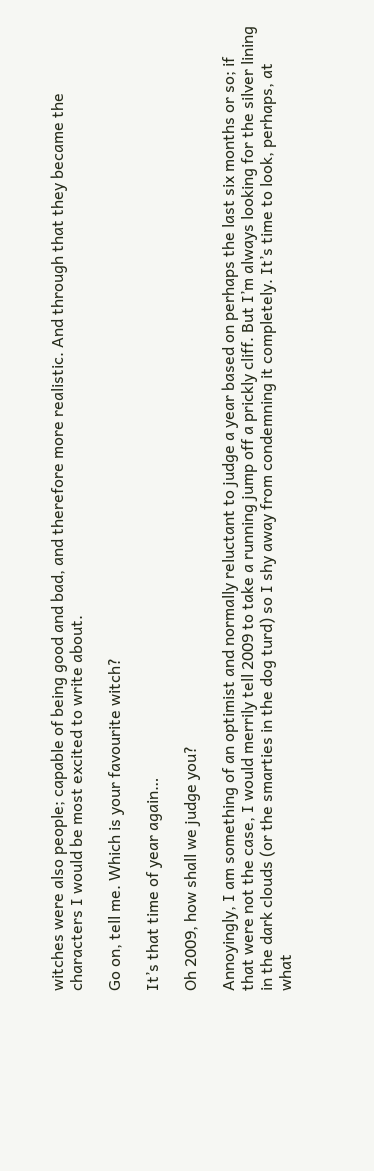witches were also people; capable of being good and bad, and therefore more realistic. And through that they became the characters I would be most excited to write about.

Go on, tell me. Which is your favourite witch?

It’s that time of year again…

Oh 2009, how shall we judge you?

Annoyingly, I am something of an optimist and normally reluctant to judge a year based on perhaps the last six months or so; if that were not the case, I would merrily tell 2009 to take a running jump off a prickly cliff. But I’m always looking for the silver lining in the dark clouds (or the smarties in the dog turd) so I shy away from condemning it completely. It’s time to look, perhaps, at what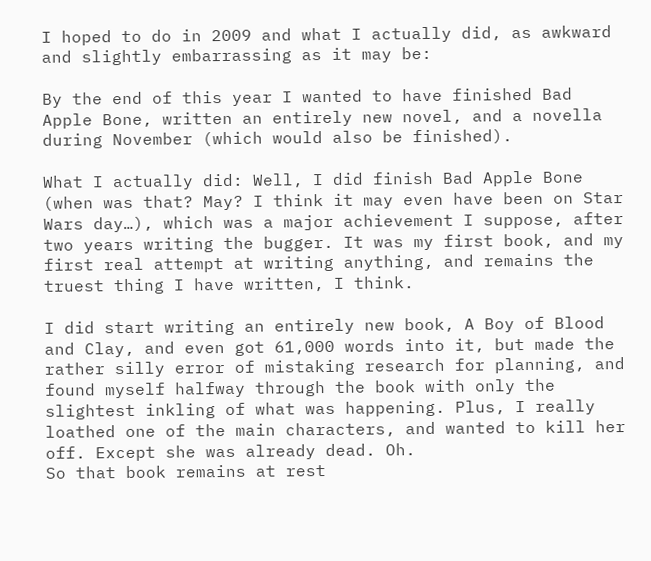I hoped to do in 2009 and what I actually did, as awkward and slightly embarrassing as it may be:

By the end of this year I wanted to have finished Bad Apple Bone, written an entirely new novel, and a novella during November (which would also be finished).

What I actually did: Well, I did finish Bad Apple Bone (when was that? May? I think it may even have been on Star Wars day…), which was a major achievement I suppose, after two years writing the bugger. It was my first book, and my first real attempt at writing anything, and remains the truest thing I have written, I think.

I did start writing an entirely new book, A Boy of Blood and Clay, and even got 61,000 words into it, but made the rather silly error of mistaking research for planning, and found myself halfway through the book with only the slightest inkling of what was happening. Plus, I really loathed one of the main characters, and wanted to kill her off. Except she was already dead. Oh.
So that book remains at rest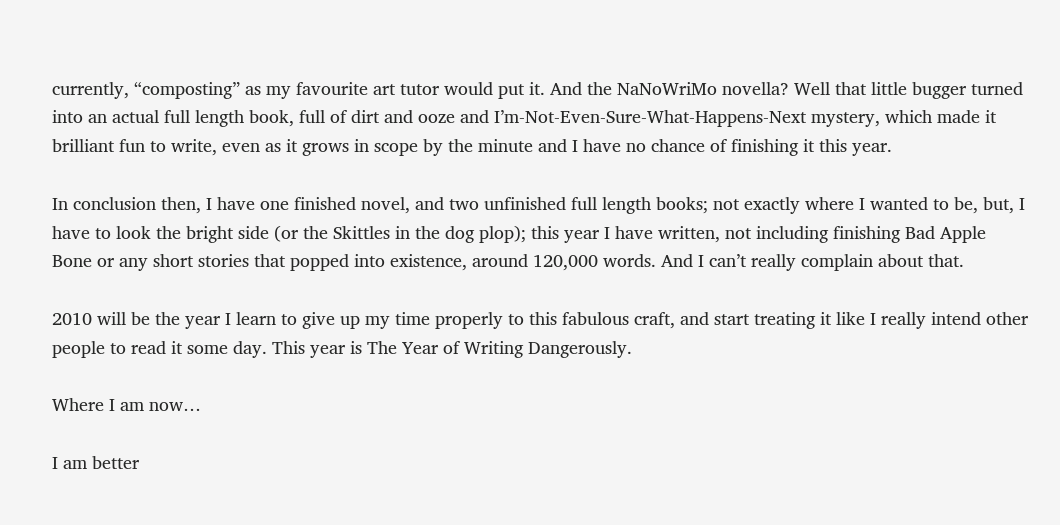currently, “composting” as my favourite art tutor would put it. And the NaNoWriMo novella? Well that little bugger turned into an actual full length book, full of dirt and ooze and I’m-Not-Even-Sure-What-Happens-Next mystery, which made it brilliant fun to write, even as it grows in scope by the minute and I have no chance of finishing it this year.

In conclusion then, I have one finished novel, and two unfinished full length books; not exactly where I wanted to be, but, I have to look the bright side (or the Skittles in the dog plop); this year I have written, not including finishing Bad Apple Bone or any short stories that popped into existence, around 120,000 words. And I can’t really complain about that.

2010 will be the year I learn to give up my time properly to this fabulous craft, and start treating it like I really intend other people to read it some day. This year is The Year of Writing Dangerously.

Where I am now…

I am better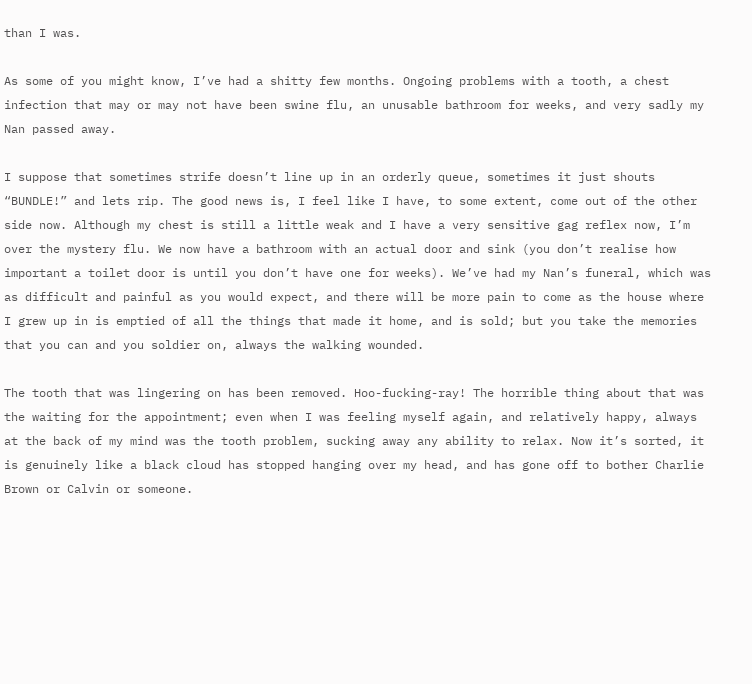than I was.

As some of you might know, I’ve had a shitty few months. Ongoing problems with a tooth, a chest infection that may or may not have been swine flu, an unusable bathroom for weeks, and very sadly my Nan passed away.

I suppose that sometimes strife doesn’t line up in an orderly queue, sometimes it just shouts “BUNDLE!” and lets rip. The good news is, I feel like I have, to some extent, come out of the other side now. Although my chest is still a little weak and I have a very sensitive gag reflex now, I’m over the mystery flu. We now have a bathroom with an actual door and sink (you don’t realise how important a toilet door is until you don’t have one for weeks). We’ve had my Nan’s funeral, which was as difficult and painful as you would expect, and there will be more pain to come as the house where I grew up in is emptied of all the things that made it home, and is sold; but you take the memories that you can and you soldier on, always the walking wounded.

The tooth that was lingering on has been removed. Hoo-fucking-ray! The horrible thing about that was the waiting for the appointment; even when I was feeling myself again, and relatively happy, always at the back of my mind was the tooth problem, sucking away any ability to relax. Now it’s sorted, it is genuinely like a black cloud has stopped hanging over my head, and has gone off to bother Charlie Brown or Calvin or someone.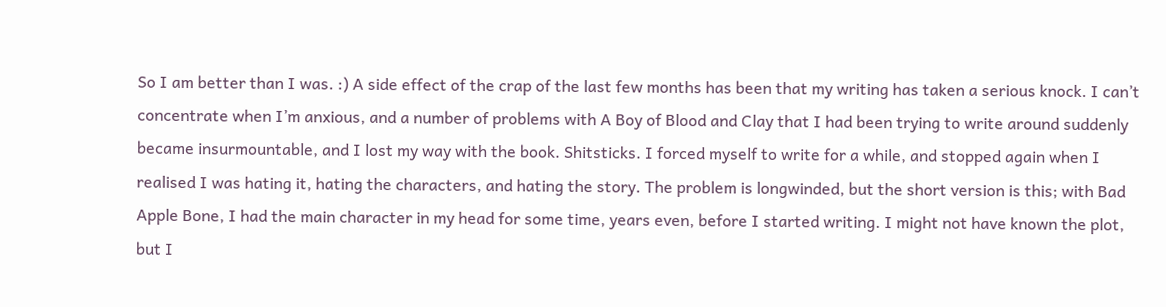So I am better than I was. :) A side effect of the crap of the last few months has been that my writing has taken a serious knock. I can’t concentrate when I’m anxious, and a number of problems with A Boy of Blood and Clay that I had been trying to write around suddenly became insurmountable, and I lost my way with the book. Shitsticks. I forced myself to write for a while, and stopped again when I realised I was hating it, hating the characters, and hating the story. The problem is longwinded, but the short version is this; with Bad Apple Bone, I had the main character in my head for some time, years even, before I started writing. I might not have known the plot, but I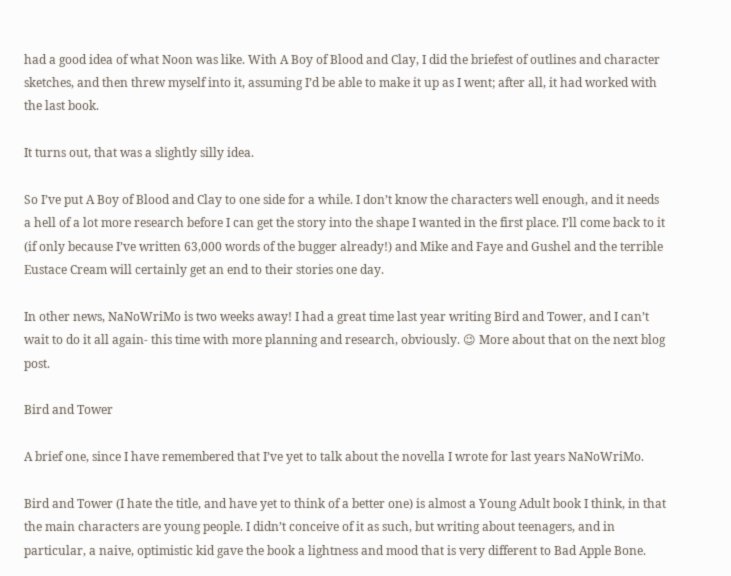had a good idea of what Noon was like. With A Boy of Blood and Clay, I did the briefest of outlines and character sketches, and then threw myself into it, assuming I’d be able to make it up as I went; after all, it had worked with the last book.

It turns out, that was a slightly silly idea.

So I’ve put A Boy of Blood and Clay to one side for a while. I don’t know the characters well enough, and it needs a hell of a lot more research before I can get the story into the shape I wanted in the first place. I’ll come back to it (if only because I’ve written 63,000 words of the bugger already!) and Mike and Faye and Gushel and the terrible Eustace Cream will certainly get an end to their stories one day.

In other news, NaNoWriMo is two weeks away! I had a great time last year writing Bird and Tower, and I can’t wait to do it all again- this time with more planning and research, obviously. 😉 More about that on the next blog post.

Bird and Tower

A brief one, since I have remembered that I’ve yet to talk about the novella I wrote for last years NaNoWriMo.

Bird and Tower (I hate the title, and have yet to think of a better one) is almost a Young Adult book I think, in that the main characters are young people. I didn’t conceive of it as such, but writing about teenagers, and in particular, a naive, optimistic kid gave the book a lightness and mood that is very different to Bad Apple Bone.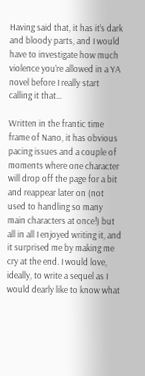Having said that, it has it’s dark and bloody parts, and I would have to investigate how much violence you’re allowed in a YA novel before I really start calling it that…

Written in the frantic time frame of Nano, it has obvious pacing issues and a couple of moments where one character will drop off the page for a bit and reappear later on (not used to handling so many main characters at once!) but all in all I enjoyed writing it, and it surprised me by making me cry at the end. I would love, ideally, to write a sequel as I would dearly like to know what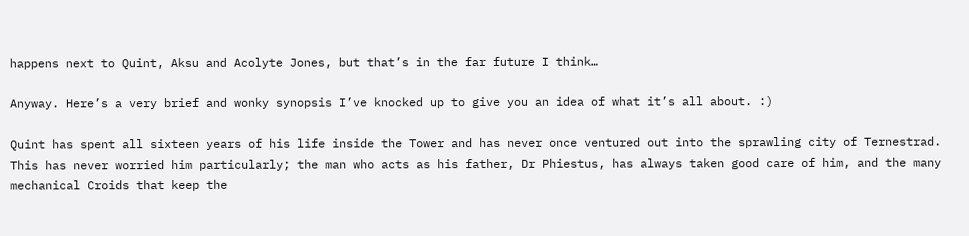happens next to Quint, Aksu and Acolyte Jones, but that’s in the far future I think…

Anyway. Here’s a very brief and wonky synopsis I’ve knocked up to give you an idea of what it’s all about. :)

Quint has spent all sixteen years of his life inside the Tower and has never once ventured out into the sprawling city of Ternestrad. This has never worried him particularly; the man who acts as his father, Dr Phiestus, has always taken good care of him, and the many mechanical Croids that keep the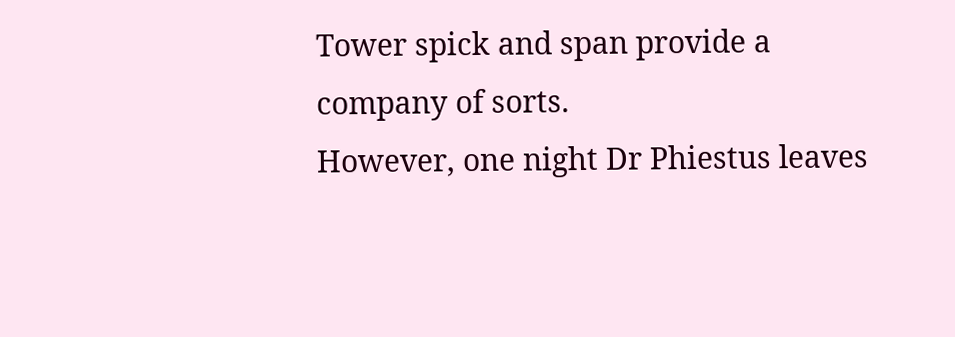Tower spick and span provide a company of sorts.
However, one night Dr Phiestus leaves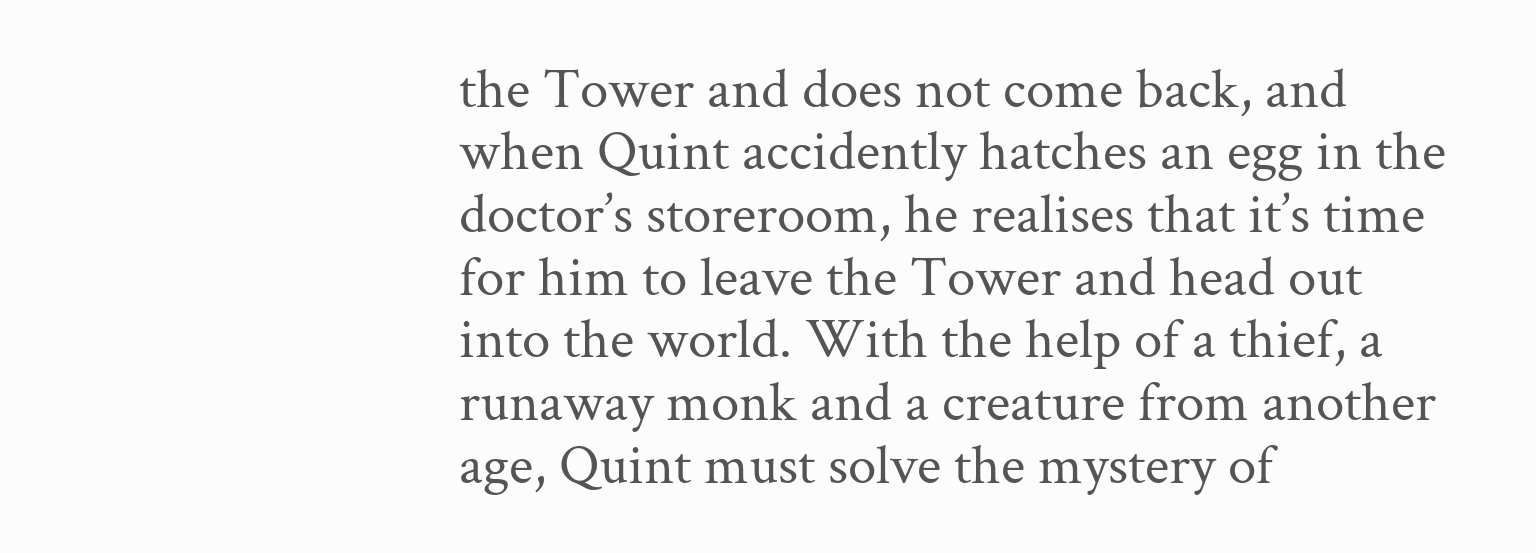the Tower and does not come back, and when Quint accidently hatches an egg in the doctor’s storeroom, he realises that it’s time for him to leave the Tower and head out into the world. With the help of a thief, a runaway monk and a creature from another age, Quint must solve the mystery of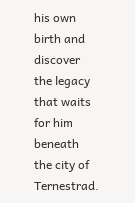his own birth and discover the legacy that waits for him beneath the city of Ternestrad.